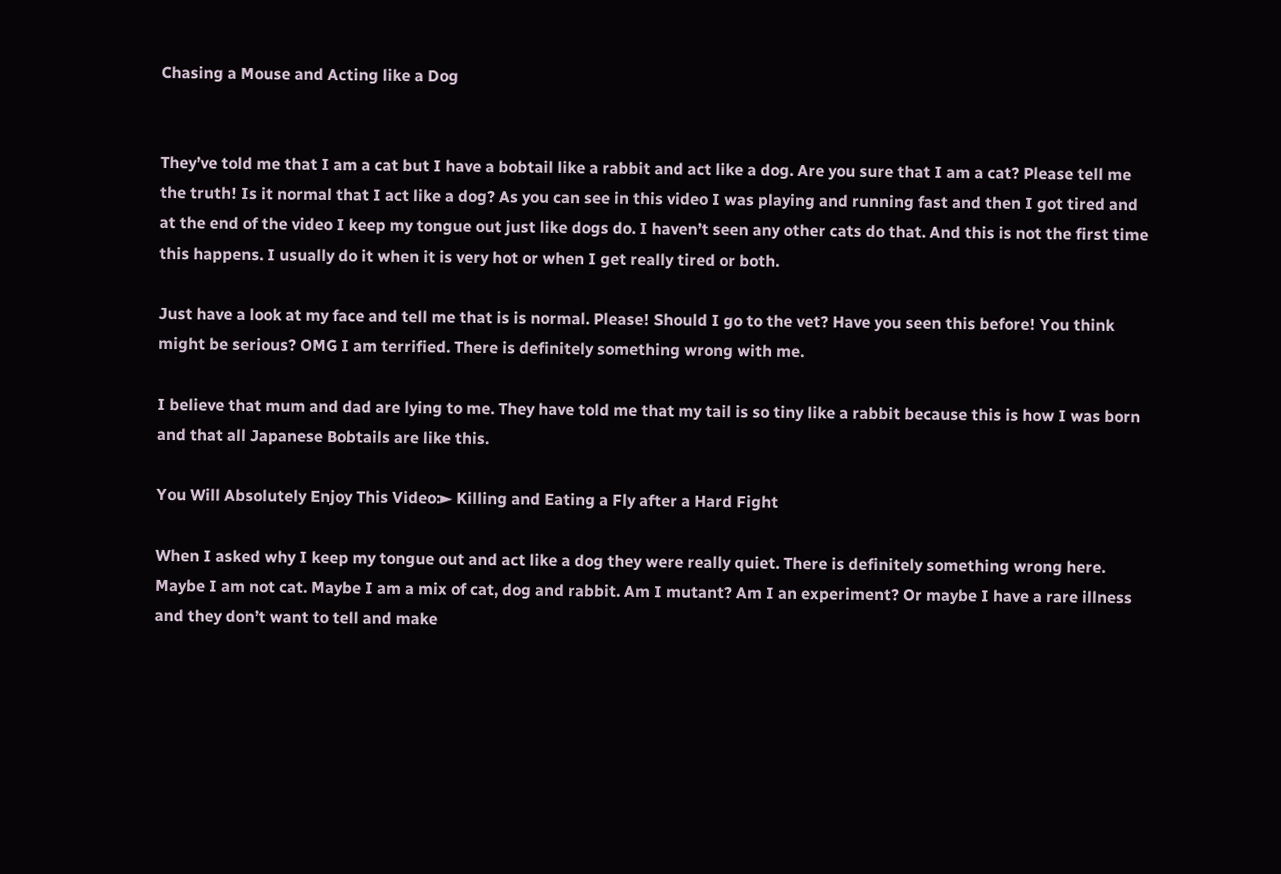Chasing a Mouse and Acting like a Dog


They’ve told me that I am a cat but I have a bobtail like a rabbit and act like a dog. Are you sure that I am a cat? Please tell me the truth! Is it normal that I act like a dog? As you can see in this video I was playing and running fast and then I got tired and at the end of the video I keep my tongue out just like dogs do. I haven’t seen any other cats do that. And this is not the first time this happens. I usually do it when it is very hot or when I get really tired or both.

Just have a look at my face and tell me that is is normal. Please! Should I go to the vet? Have you seen this before! You think might be serious? OMG I am terrified. There is definitely something wrong with me.

I believe that mum and dad are lying to me. They have told me that my tail is so tiny like a rabbit because this is how I was born and that all Japanese Bobtails are like this.

You Will Absolutely Enjoy This Video:► Killing and Eating a Fly after a Hard Fight

When I asked why I keep my tongue out and act like a dog they were really quiet. There is definitely something wrong here. Maybe I am not cat. Maybe I am a mix of cat, dog and rabbit. Am I mutant? Am I an experiment? Or maybe I have a rare illness and they don’t want to tell and make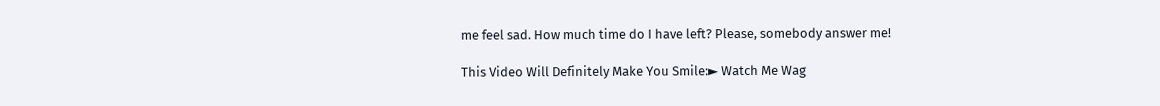me feel sad. How much time do I have left? Please, somebody answer me!

This Video Will Definitely Make You Smile:► Watch Me Wag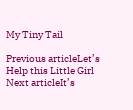My Tiny Tail

Previous articleLet’s Help this Little Girl
Next articleIt’s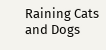Raining Cats and Dogs